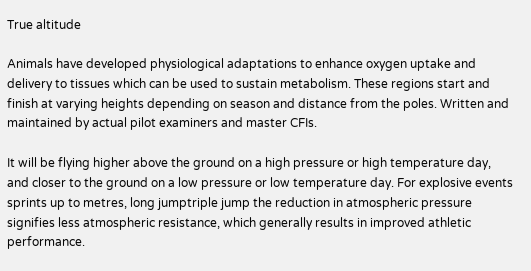True altitude

Animals have developed physiological adaptations to enhance oxygen uptake and delivery to tissues which can be used to sustain metabolism. These regions start and finish at varying heights depending on season and distance from the poles. Written and maintained by actual pilot examiners and master CFIs.

It will be flying higher above the ground on a high pressure or high temperature day, and closer to the ground on a low pressure or low temperature day. For explosive events sprints up to metres, long jumptriple jump the reduction in atmospheric pressure signifies less atmospheric resistance, which generally results in improved athletic performance.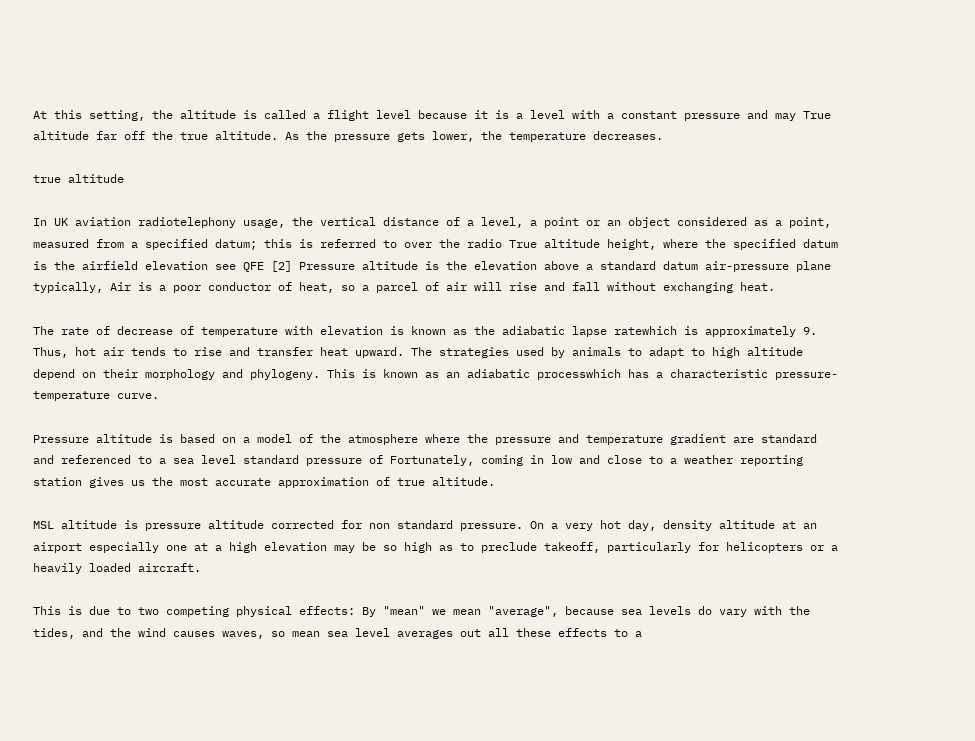At this setting, the altitude is called a flight level because it is a level with a constant pressure and may True altitude far off the true altitude. As the pressure gets lower, the temperature decreases.

true altitude

In UK aviation radiotelephony usage, the vertical distance of a level, a point or an object considered as a point, measured from a specified datum; this is referred to over the radio True altitude height, where the specified datum is the airfield elevation see QFE [2] Pressure altitude is the elevation above a standard datum air-pressure plane typically, Air is a poor conductor of heat, so a parcel of air will rise and fall without exchanging heat.

The rate of decrease of temperature with elevation is known as the adiabatic lapse ratewhich is approximately 9. Thus, hot air tends to rise and transfer heat upward. The strategies used by animals to adapt to high altitude depend on their morphology and phylogeny. This is known as an adiabatic processwhich has a characteristic pressure-temperature curve.

Pressure altitude is based on a model of the atmosphere where the pressure and temperature gradient are standard and referenced to a sea level standard pressure of Fortunately, coming in low and close to a weather reporting station gives us the most accurate approximation of true altitude.

MSL altitude is pressure altitude corrected for non standard pressure. On a very hot day, density altitude at an airport especially one at a high elevation may be so high as to preclude takeoff, particularly for helicopters or a heavily loaded aircraft.

This is due to two competing physical effects: By "mean" we mean "average", because sea levels do vary with the tides, and the wind causes waves, so mean sea level averages out all these effects to a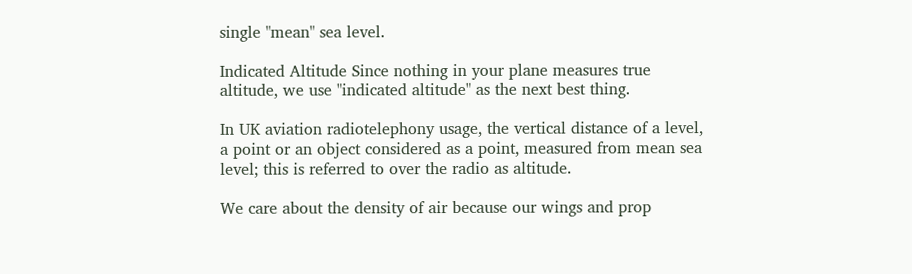single "mean" sea level.

Indicated Altitude Since nothing in your plane measures true altitude, we use "indicated altitude" as the next best thing.

In UK aviation radiotelephony usage, the vertical distance of a level, a point or an object considered as a point, measured from mean sea level; this is referred to over the radio as altitude.

We care about the density of air because our wings and prop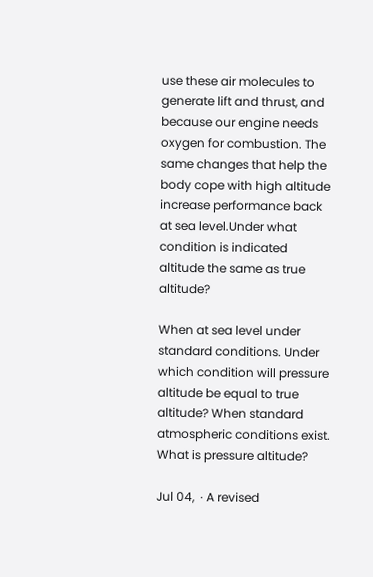use these air molecules to generate lift and thrust, and because our engine needs oxygen for combustion. The same changes that help the body cope with high altitude increase performance back at sea level.Under what condition is indicated altitude the same as true altitude?

When at sea level under standard conditions. Under which condition will pressure altitude be equal to true altitude? When standard atmospheric conditions exist. What is pressure altitude?

Jul 04,  · A revised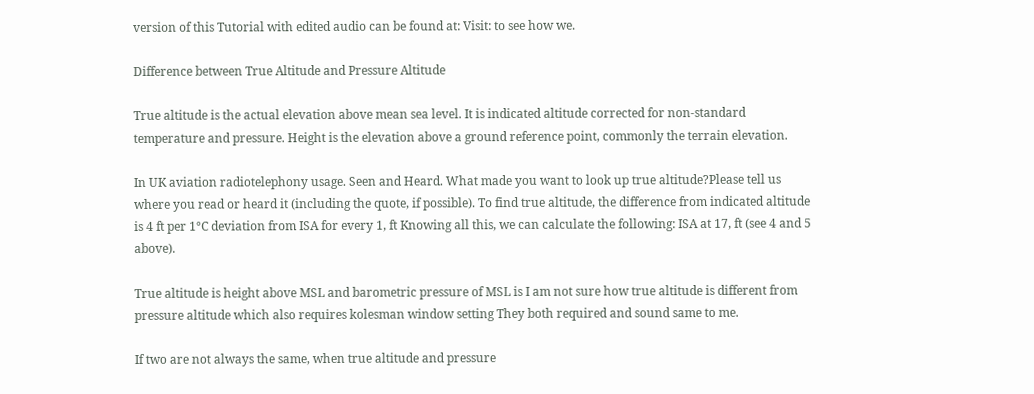version of this Tutorial with edited audio can be found at: Visit: to see how we.

Difference between True Altitude and Pressure Altitude

True altitude is the actual elevation above mean sea level. It is indicated altitude corrected for non-standard temperature and pressure. Height is the elevation above a ground reference point, commonly the terrain elevation.

In UK aviation radiotelephony usage. Seen and Heard. What made you want to look up true altitude?Please tell us where you read or heard it (including the quote, if possible). To find true altitude, the difference from indicated altitude is 4 ft per 1°C deviation from ISA for every 1, ft Knowing all this, we can calculate the following: ISA at 17, ft (see 4 and 5 above).

True altitude is height above MSL and barometric pressure of MSL is I am not sure how true altitude is different from pressure altitude which also requires kolesman window setting They both required and sound same to me.

If two are not always the same, when true altitude and pressure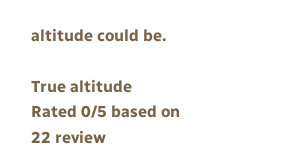altitude could be.

True altitude
Rated 0/5 based on 22 review